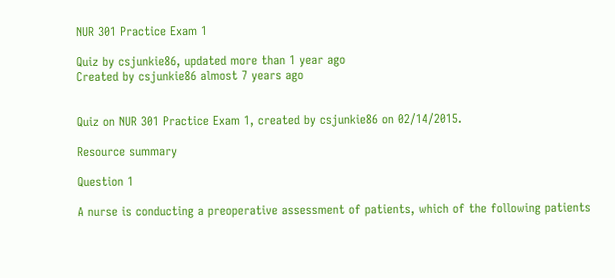NUR 301 Practice Exam 1

Quiz by csjunkie86, updated more than 1 year ago
Created by csjunkie86 almost 7 years ago


Quiz on NUR 301 Practice Exam 1, created by csjunkie86 on 02/14/2015.

Resource summary

Question 1

A nurse is conducting a preoperative assessment of patients, which of the following patients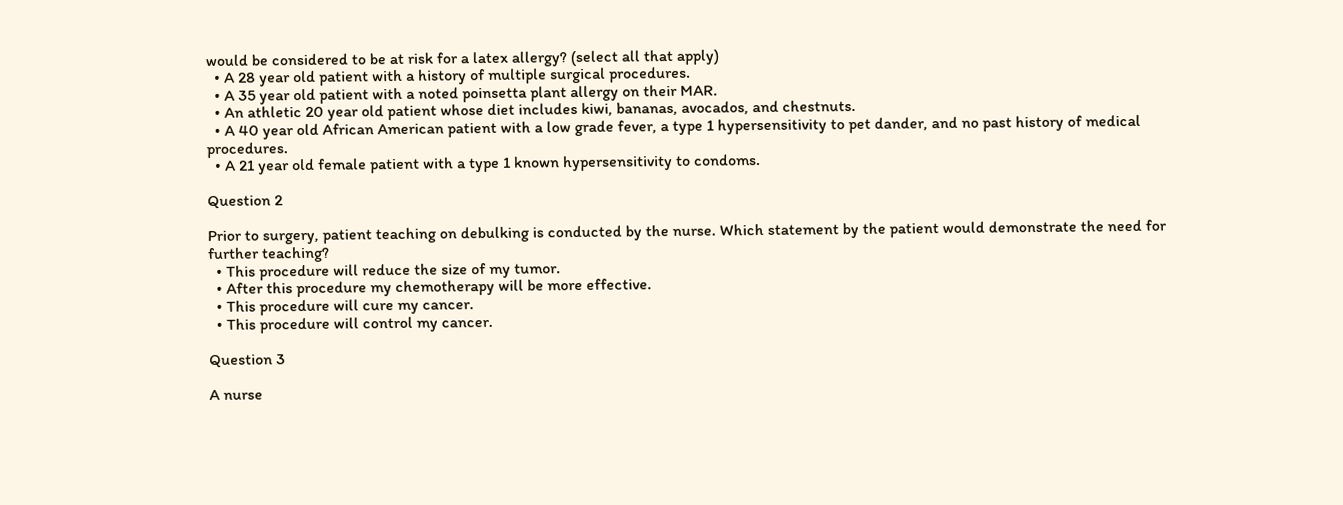would be considered to be at risk for a latex allergy? (select all that apply)
  • A 28 year old patient with a history of multiple surgical procedures.
  • A 35 year old patient with a noted poinsetta plant allergy on their MAR.
  • An athletic 20 year old patient whose diet includes kiwi, bananas, avocados, and chestnuts.
  • A 40 year old African American patient with a low grade fever, a type 1 hypersensitivity to pet dander, and no past history of medical procedures.
  • A 21 year old female patient with a type 1 known hypersensitivity to condoms.

Question 2

Prior to surgery, patient teaching on debulking is conducted by the nurse. Which statement by the patient would demonstrate the need for further teaching?
  • This procedure will reduce the size of my tumor.
  • After this procedure my chemotherapy will be more effective.
  • This procedure will cure my cancer.
  • This procedure will control my cancer.

Question 3

A nurse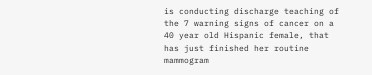is conducting discharge teaching of the 7 warning signs of cancer on a 40 year old Hispanic female, that has just finished her routine mammogram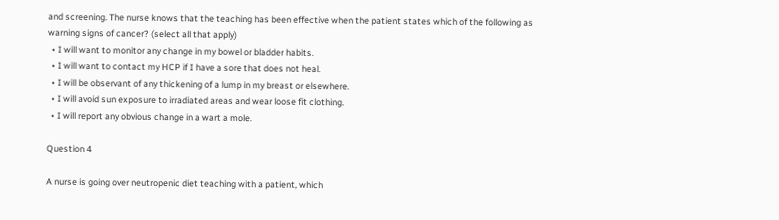and screening. The nurse knows that the teaching has been effective when the patient states which of the following as warning signs of cancer? (select all that apply)
  • I will want to monitor any change in my bowel or bladder habits.
  • I will want to contact my HCP if I have a sore that does not heal.
  • I will be observant of any thickening of a lump in my breast or elsewhere.
  • I will avoid sun exposure to irradiated areas and wear loose fit clothing.
  • I will report any obvious change in a wart a mole.

Question 4

A nurse is going over neutropenic diet teaching with a patient, which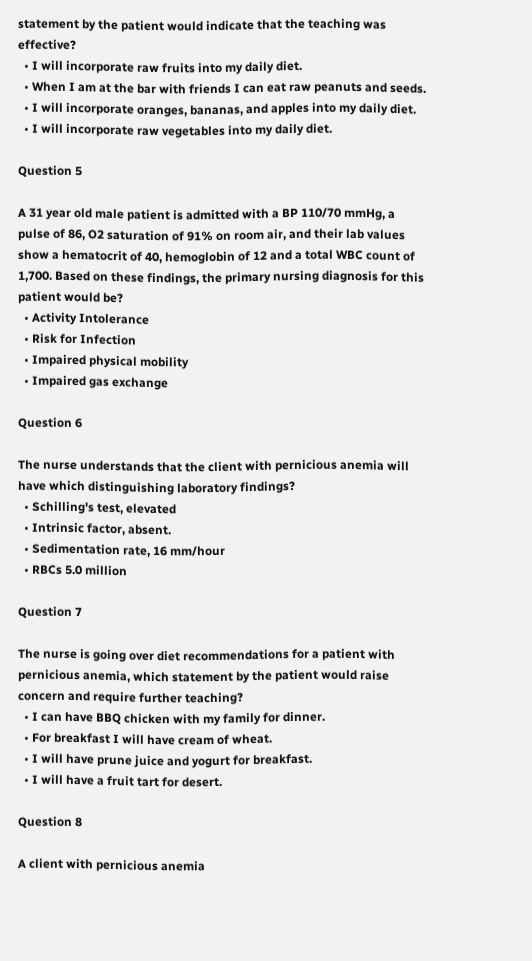statement by the patient would indicate that the teaching was effective?
  • I will incorporate raw fruits into my daily diet.
  • When I am at the bar with friends I can eat raw peanuts and seeds.
  • I will incorporate oranges, bananas, and apples into my daily diet.
  • I will incorporate raw vegetables into my daily diet.

Question 5

A 31 year old male patient is admitted with a BP 110/70 mmHg, a pulse of 86, O2 saturation of 91% on room air, and their lab values show a hematocrit of 40, hemoglobin of 12 and a total WBC count of 1,700. Based on these findings, the primary nursing diagnosis for this patient would be?
  • Activity Intolerance
  • Risk for Infection
  • Impaired physical mobility
  • Impaired gas exchange

Question 6

The nurse understands that the client with pernicious anemia will have which distinguishing laboratory findings?
  • Schilling's test, elevated
  • Intrinsic factor, absent.
  • Sedimentation rate, 16 mm/hour
  • RBCs 5.0 million

Question 7

The nurse is going over diet recommendations for a patient with pernicious anemia, which statement by the patient would raise concern and require further teaching?
  • I can have BBQ chicken with my family for dinner.
  • For breakfast I will have cream of wheat.
  • I will have prune juice and yogurt for breakfast.
  • I will have a fruit tart for desert.

Question 8

A client with pernicious anemia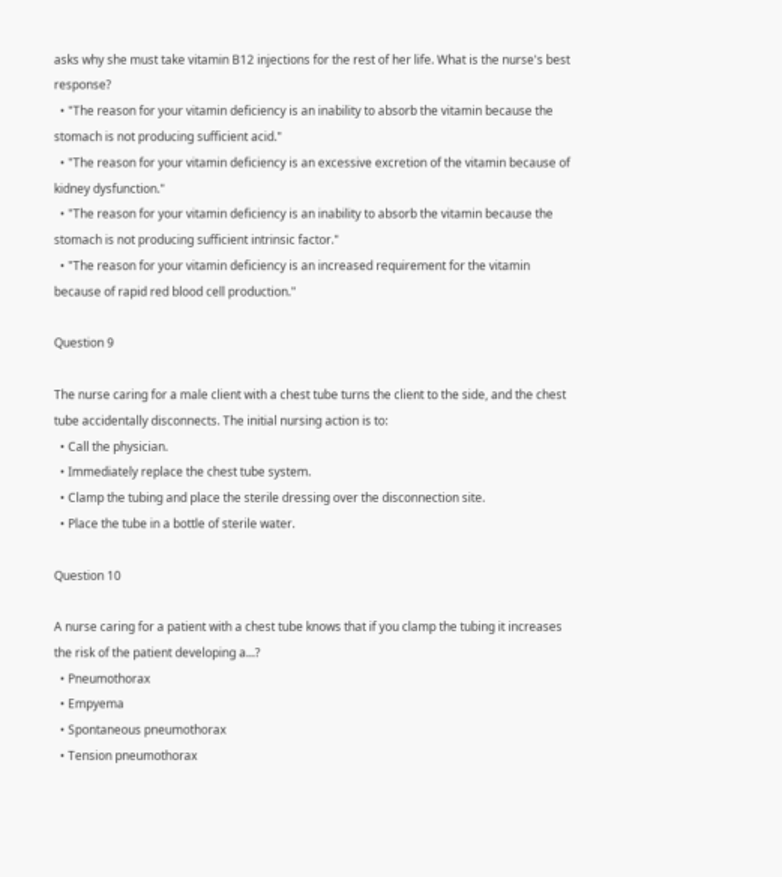asks why she must take vitamin B12 injections for the rest of her life. What is the nurse's best response?
  • "The reason for your vitamin deficiency is an inability to absorb the vitamin because the stomach is not producing sufficient acid."
  • "The reason for your vitamin deficiency is an excessive excretion of the vitamin because of kidney dysfunction."
  • "The reason for your vitamin deficiency is an inability to absorb the vitamin because the stomach is not producing sufficient intrinsic factor."
  • "The reason for your vitamin deficiency is an increased requirement for the vitamin because of rapid red blood cell production."

Question 9

The nurse caring for a male client with a chest tube turns the client to the side, and the chest tube accidentally disconnects. The initial nursing action is to:
  • Call the physician.
  • Immediately replace the chest tube system.
  • Clamp the tubing and place the sterile dressing over the disconnection site.
  • Place the tube in a bottle of sterile water.

Question 10

A nurse caring for a patient with a chest tube knows that if you clamp the tubing it increases the risk of the patient developing a...?
  • Pneumothorax
  • Empyema
  • Spontaneous pneumothorax
  • Tension pneumothorax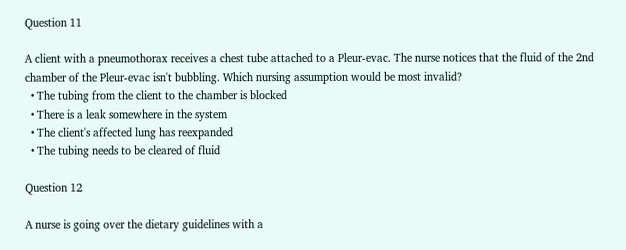Question 11

A client with a pneumothorax receives a chest tube attached to a Pleur-evac. The nurse notices that the fluid of the 2nd chamber of the Pleur-evac isn't bubbling. Which nursing assumption would be most invalid?
  • The tubing from the client to the chamber is blocked
  • There is a leak somewhere in the system
  • The client's affected lung has reexpanded
  • The tubing needs to be cleared of fluid

Question 12

A nurse is going over the dietary guidelines with a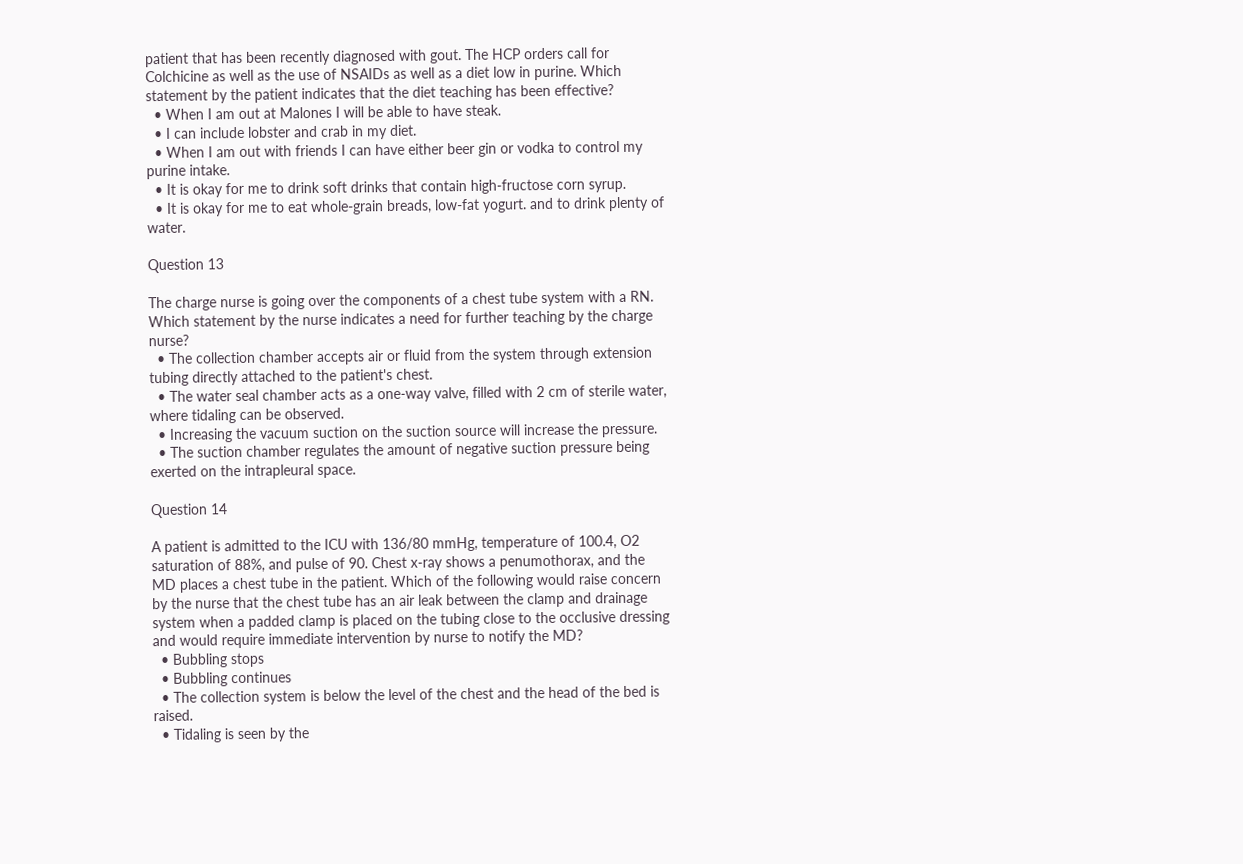patient that has been recently diagnosed with gout. The HCP orders call for Colchicine as well as the use of NSAIDs as well as a diet low in purine. Which statement by the patient indicates that the diet teaching has been effective?
  • When I am out at Malones I will be able to have steak.
  • I can include lobster and crab in my diet.
  • When I am out with friends I can have either beer gin or vodka to control my purine intake.
  • It is okay for me to drink soft drinks that contain high-fructose corn syrup.
  • It is okay for me to eat whole-grain breads, low-fat yogurt. and to drink plenty of water.

Question 13

The charge nurse is going over the components of a chest tube system with a RN. Which statement by the nurse indicates a need for further teaching by the charge nurse?
  • The collection chamber accepts air or fluid from the system through extension tubing directly attached to the patient's chest.
  • The water seal chamber acts as a one-way valve, filled with 2 cm of sterile water, where tidaling can be observed.
  • Increasing the vacuum suction on the suction source will increase the pressure.
  • The suction chamber regulates the amount of negative suction pressure being exerted on the intrapleural space.

Question 14

A patient is admitted to the ICU with 136/80 mmHg, temperature of 100.4, O2 saturation of 88%, and pulse of 90. Chest x-ray shows a penumothorax, and the MD places a chest tube in the patient. Which of the following would raise concern by the nurse that the chest tube has an air leak between the clamp and drainage system when a padded clamp is placed on the tubing close to the occlusive dressing and would require immediate intervention by nurse to notify the MD?
  • Bubbling stops
  • Bubbling continues
  • The collection system is below the level of the chest and the head of the bed is raised.
  • Tidaling is seen by the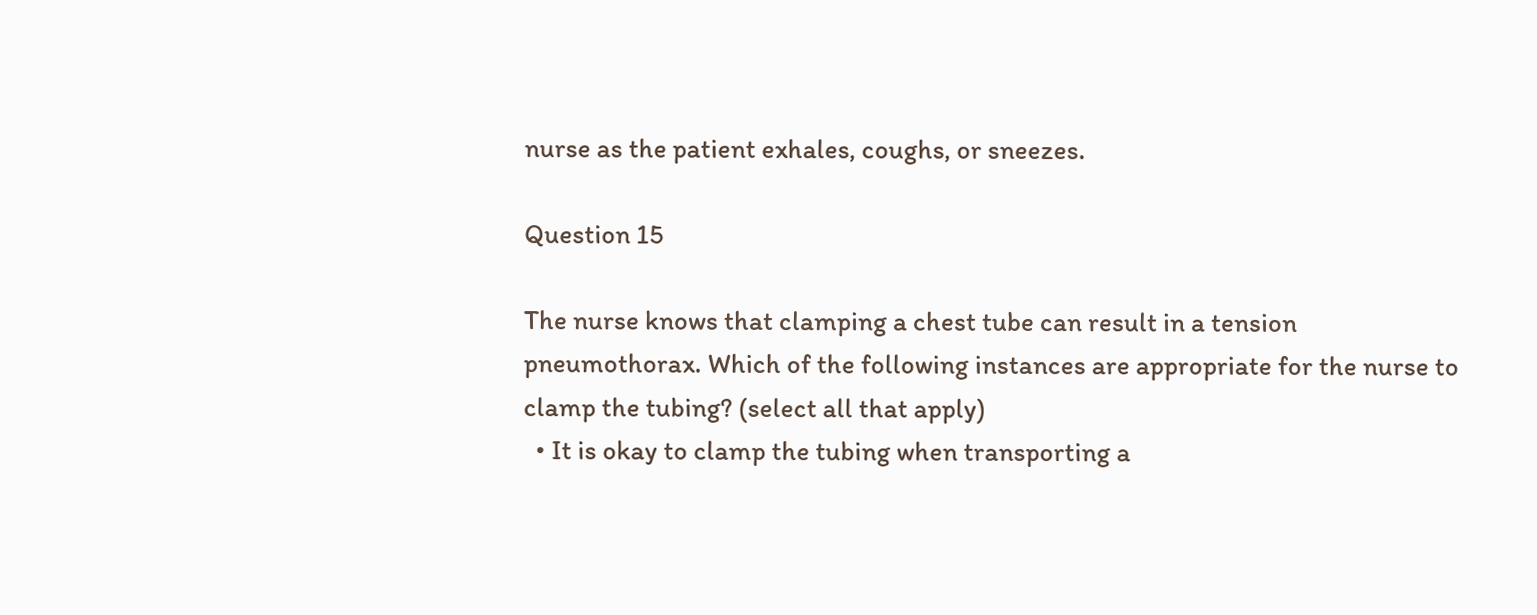nurse as the patient exhales, coughs, or sneezes.

Question 15

The nurse knows that clamping a chest tube can result in a tension pneumothorax. Which of the following instances are appropriate for the nurse to clamp the tubing? (select all that apply)
  • It is okay to clamp the tubing when transporting a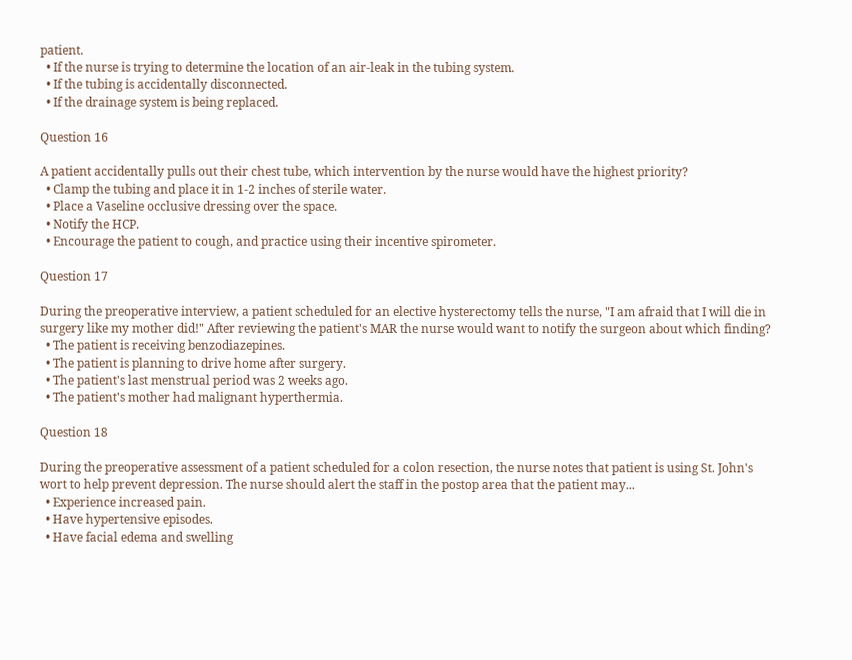patient.
  • If the nurse is trying to determine the location of an air-leak in the tubing system.
  • If the tubing is accidentally disconnected.
  • If the drainage system is being replaced.

Question 16

A patient accidentally pulls out their chest tube, which intervention by the nurse would have the highest priority?
  • Clamp the tubing and place it in 1-2 inches of sterile water.
  • Place a Vaseline occlusive dressing over the space.
  • Notify the HCP.
  • Encourage the patient to cough, and practice using their incentive spirometer.

Question 17

During the preoperative interview, a patient scheduled for an elective hysterectomy tells the nurse, "I am afraid that I will die in surgery like my mother did!" After reviewing the patient's MAR the nurse would want to notify the surgeon about which finding?
  • The patient is receiving benzodiazepines.
  • The patient is planning to drive home after surgery.
  • The patient's last menstrual period was 2 weeks ago.
  • The patient's mother had malignant hyperthermia.

Question 18

During the preoperative assessment of a patient scheduled for a colon resection, the nurse notes that patient is using St. John's wort to help prevent depression. The nurse should alert the staff in the postop area that the patient may...
  • Experience increased pain.
  • Have hypertensive episodes.
  • Have facial edema and swelling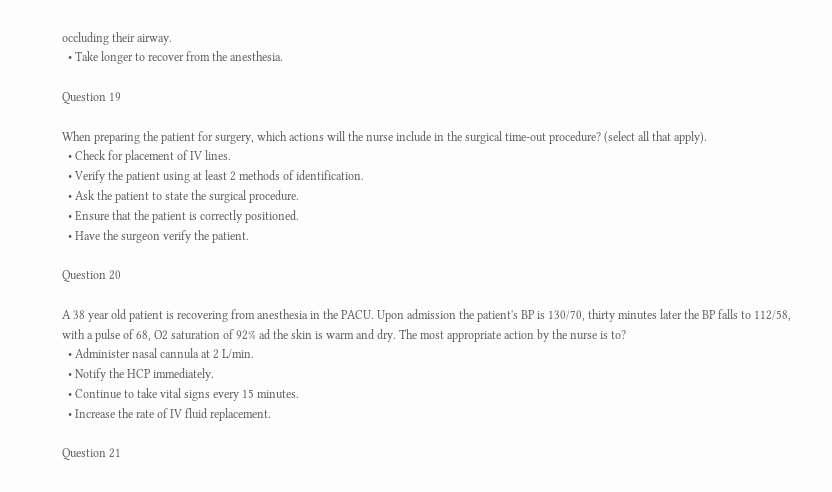occluding their airway.
  • Take longer to recover from the anesthesia.

Question 19

When preparing the patient for surgery, which actions will the nurse include in the surgical time-out procedure? (select all that apply).
  • Check for placement of IV lines.
  • Verify the patient using at least 2 methods of identification.
  • Ask the patient to state the surgical procedure.
  • Ensure that the patient is correctly positioned.
  • Have the surgeon verify the patient.

Question 20

A 38 year old patient is recovering from anesthesia in the PACU. Upon admission the patient's BP is 130/70, thirty minutes later the BP falls to 112/58, with a pulse of 68, O2 saturation of 92% ad the skin is warm and dry. The most appropriate action by the nurse is to?
  • Administer nasal cannula at 2 L/min.
  • Notify the HCP immediately.
  • Continue to take vital signs every 15 minutes.
  • Increase the rate of IV fluid replacement.

Question 21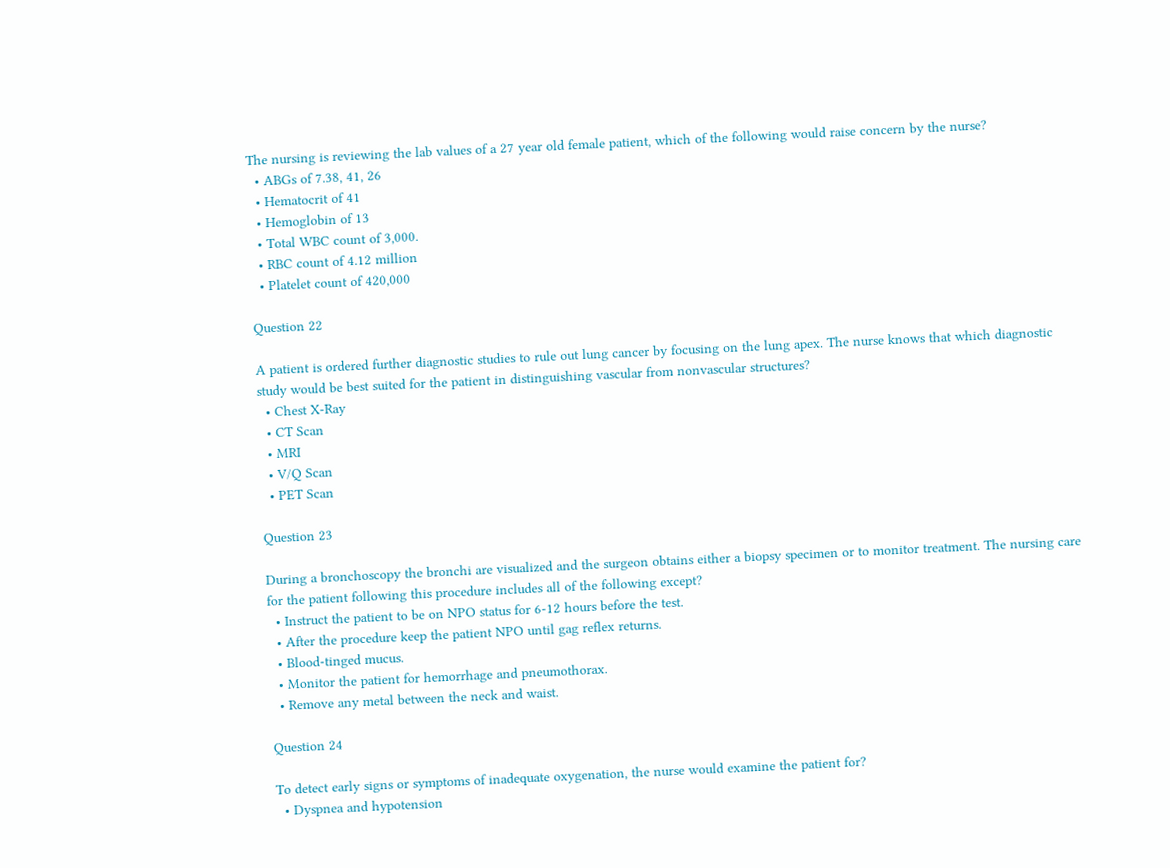The nursing is reviewing the lab values of a 27 year old female patient, which of the following would raise concern by the nurse?
  • ABGs of 7.38, 41, 26
  • Hematocrit of 41
  • Hemoglobin of 13
  • Total WBC count of 3,000.
  • RBC count of 4.12 million
  • Platelet count of 420,000

Question 22

A patient is ordered further diagnostic studies to rule out lung cancer by focusing on the lung apex. The nurse knows that which diagnostic study would be best suited for the patient in distinguishing vascular from nonvascular structures?
  • Chest X-Ray
  • CT Scan
  • MRI
  • V/Q Scan
  • PET Scan

Question 23

During a bronchoscopy the bronchi are visualized and the surgeon obtains either a biopsy specimen or to monitor treatment. The nursing care for the patient following this procedure includes all of the following except?
  • Instruct the patient to be on NPO status for 6-12 hours before the test.
  • After the procedure keep the patient NPO until gag reflex returns.
  • Blood-tinged mucus.
  • Monitor the patient for hemorrhage and pneumothorax.
  • Remove any metal between the neck and waist.

Question 24

To detect early signs or symptoms of inadequate oxygenation, the nurse would examine the patient for?
  • Dyspnea and hypotension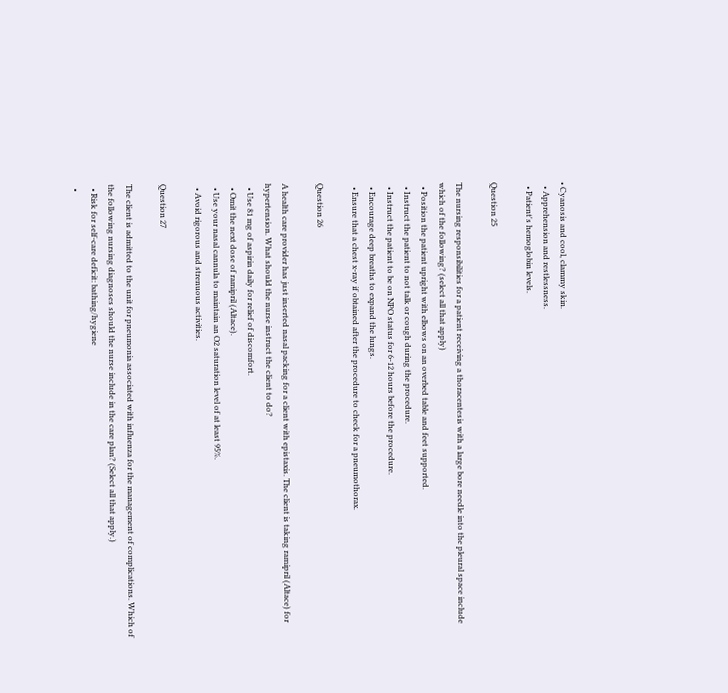• Cyanosis and cool, clammy skin.
  • Apprehension and restlessness.
  • Patient's hemoglobin levels.

Question 25

The nursing responsibilities for a patient receiving a thoracentesis with a large bore needle into the pleural space include which of the following? (select all that apply)
  • Position the patient upright with elbows on an overbed table and feet supported.
  • Instruct the patient to not talk or cough during the procedure.
  • Instruct the patient to be on NPO status for 6-12 hours before the procedure.
  • Encourage deep breaths to expand the lungs.
  • Ensure that a chest x-ray if obtained after the procedure to check for a pneumothorax.

Question 26

A health care provider has just inserted nasal packing for a client with epistaxis. The client is taking ramipril (Altace) for hypertension. What should the nurse instruct the client to do?
  • Use 81 mg of aspirin daily for relief of discomfort.
  • Omit the next dose of ramipril (Altace).
  • Use your nasal cannula to maintain an O2 saturation level of at least 95%.
  • Avoid rigorous and strenuous activities.

Question 27

The client is admitted to the unit for pneumonia associated with influenza for the management of complications. Which of the following nursing diagnoses should the nurse include in the care plan? (Select all that apply.)
  • Risk for self-care deficit: bathing/hygiene
  •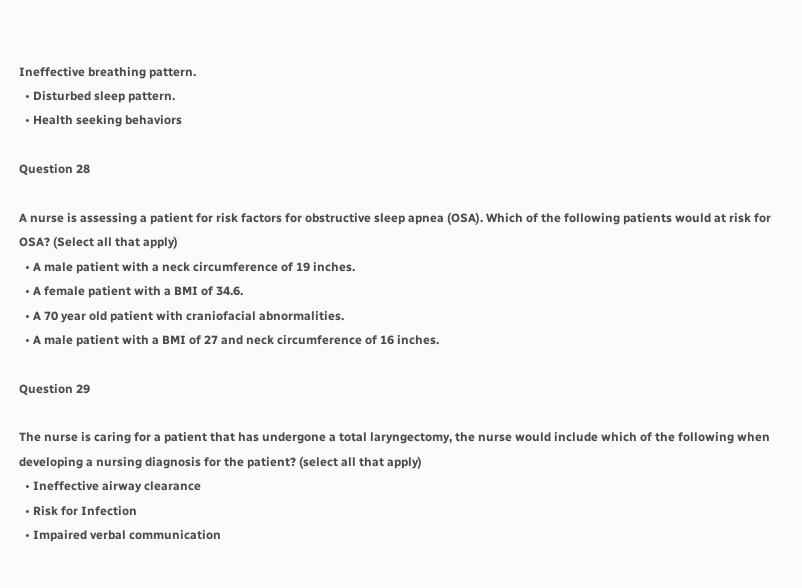Ineffective breathing pattern.
  • Disturbed sleep pattern.
  • Health seeking behaviors

Question 28

A nurse is assessing a patient for risk factors for obstructive sleep apnea (OSA). Which of the following patients would at risk for OSA? (Select all that apply)
  • A male patient with a neck circumference of 19 inches.
  • A female patient with a BMI of 34.6.
  • A 70 year old patient with craniofacial abnormalities.
  • A male patient with a BMI of 27 and neck circumference of 16 inches.

Question 29

The nurse is caring for a patient that has undergone a total laryngectomy, the nurse would include which of the following when developing a nursing diagnosis for the patient? (select all that apply)
  • Ineffective airway clearance
  • Risk for Infection
  • Impaired verbal communication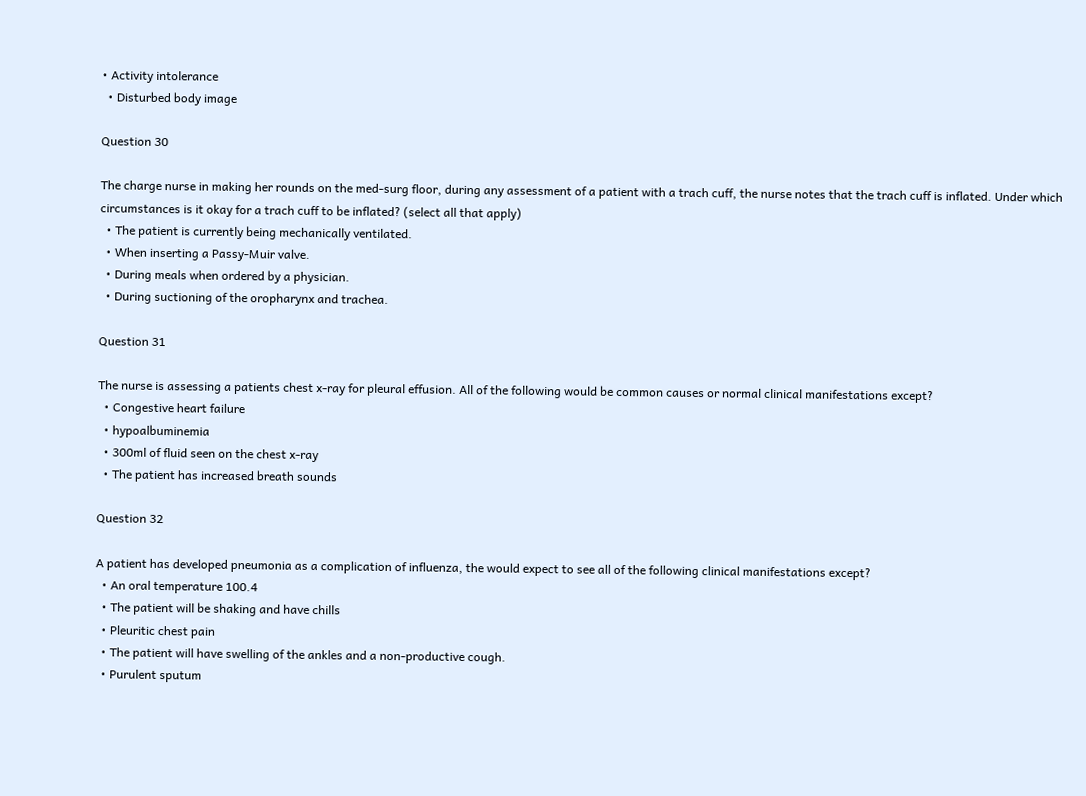• Activity intolerance
  • Disturbed body image

Question 30

The charge nurse in making her rounds on the med-surg floor, during any assessment of a patient with a trach cuff, the nurse notes that the trach cuff is inflated. Under which circumstances is it okay for a trach cuff to be inflated? (select all that apply)
  • The patient is currently being mechanically ventilated.
  • When inserting a Passy-Muir valve.
  • During meals when ordered by a physician.
  • During suctioning of the oropharynx and trachea.

Question 31

The nurse is assessing a patients chest x-ray for pleural effusion. All of the following would be common causes or normal clinical manifestations except?
  • Congestive heart failure
  • hypoalbuminemia
  • 300ml of fluid seen on the chest x-ray
  • The patient has increased breath sounds

Question 32

A patient has developed pneumonia as a complication of influenza, the would expect to see all of the following clinical manifestations except?
  • An oral temperature 100.4
  • The patient will be shaking and have chills
  • Pleuritic chest pain
  • The patient will have swelling of the ankles and a non-productive cough.
  • Purulent sputum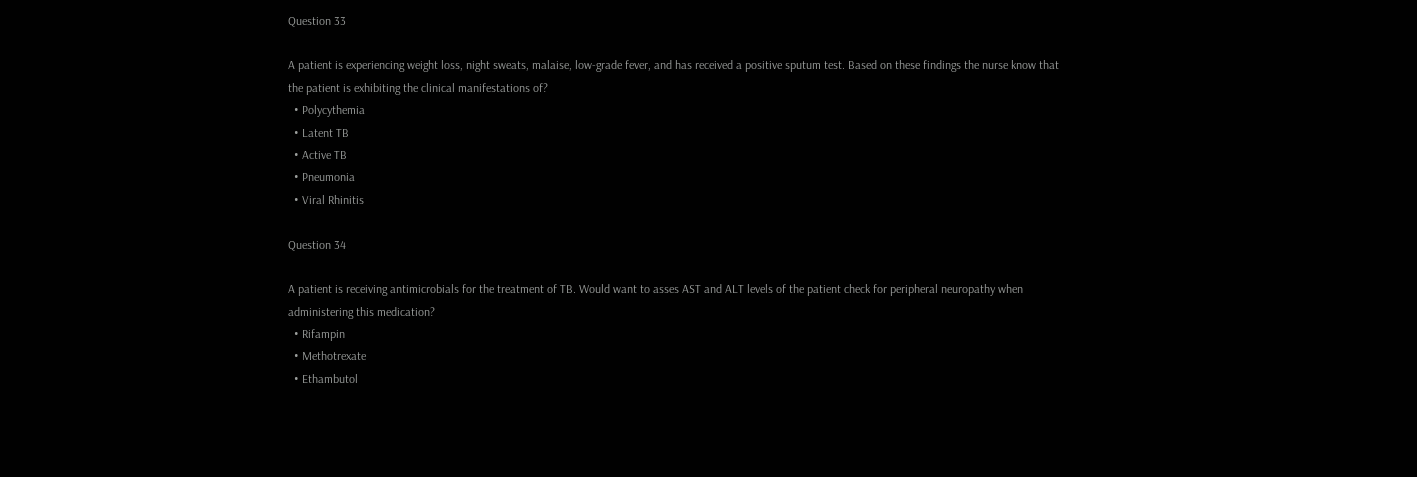Question 33

A patient is experiencing weight loss, night sweats, malaise, low-grade fever, and has received a positive sputum test. Based on these findings the nurse know that the patient is exhibiting the clinical manifestations of?
  • Polycythemia
  • Latent TB
  • Active TB
  • Pneumonia
  • Viral Rhinitis

Question 34

A patient is receiving antimicrobials for the treatment of TB. Would want to asses AST and ALT levels of the patient check for peripheral neuropathy when administering this medication?
  • Rifampin
  • Methotrexate
  • Ethambutol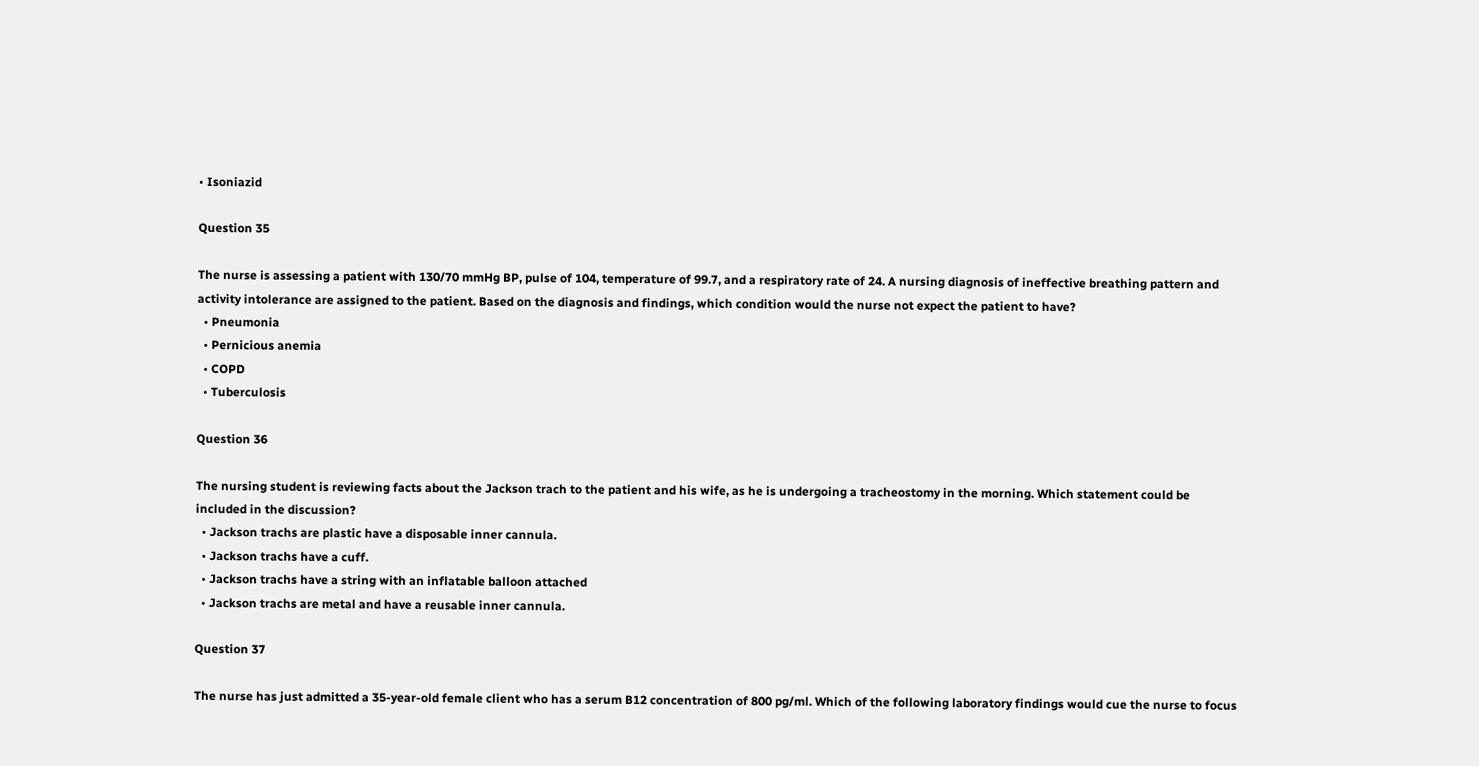• Isoniazid

Question 35

The nurse is assessing a patient with 130/70 mmHg BP, pulse of 104, temperature of 99.7, and a respiratory rate of 24. A nursing diagnosis of ineffective breathing pattern and activity intolerance are assigned to the patient. Based on the diagnosis and findings, which condition would the nurse not expect the patient to have?
  • Pneumonia
  • Pernicious anemia
  • COPD
  • Tuberculosis

Question 36

The nursing student is reviewing facts about the Jackson trach to the patient and his wife, as he is undergoing a tracheostomy in the morning. Which statement could be included in the discussion?
  • Jackson trachs are plastic have a disposable inner cannula.
  • Jackson trachs have a cuff.
  • Jackson trachs have a string with an inflatable balloon attached
  • Jackson trachs are metal and have a reusable inner cannula.

Question 37

The nurse has just admitted a 35-year-old female client who has a serum B12 concentration of 800 pg/ml. Which of the following laboratory findings would cue the nurse to focus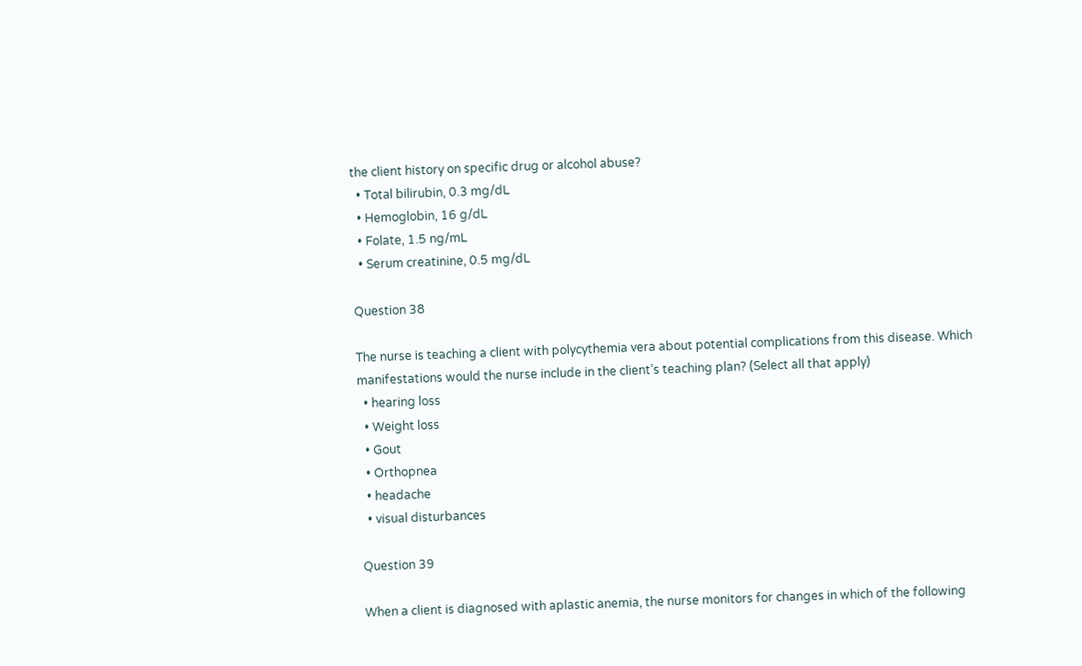the client history on specific drug or alcohol abuse?
  • Total bilirubin, 0.3 mg/dL
  • Hemoglobin, 16 g/dL
  • Folate, 1.5 ng/mL
  • Serum creatinine, 0.5 mg/dL

Question 38

The nurse is teaching a client with polycythemia vera about potential complications from this disease. Which manifestations would the nurse include in the client’s teaching plan? (Select all that apply)
  • hearing loss
  • Weight loss
  • Gout
  • Orthopnea
  • headache
  • visual disturbances

Question 39

When a client is diagnosed with aplastic anemia, the nurse monitors for changes in which of the following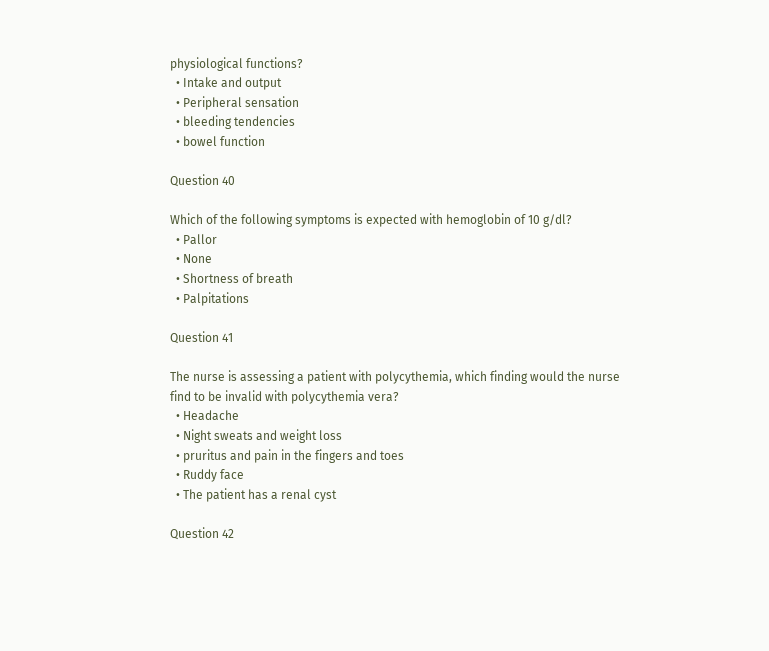physiological functions?
  • Intake and output
  • Peripheral sensation
  • bleeding tendencies
  • bowel function

Question 40

Which of the following symptoms is expected with hemoglobin of 10 g/dl?
  • Pallor
  • None
  • Shortness of breath
  • Palpitations

Question 41

The nurse is assessing a patient with polycythemia, which finding would the nurse find to be invalid with polycythemia vera?
  • Headache
  • Night sweats and weight loss
  • pruritus and pain in the fingers and toes
  • Ruddy face
  • The patient has a renal cyst

Question 42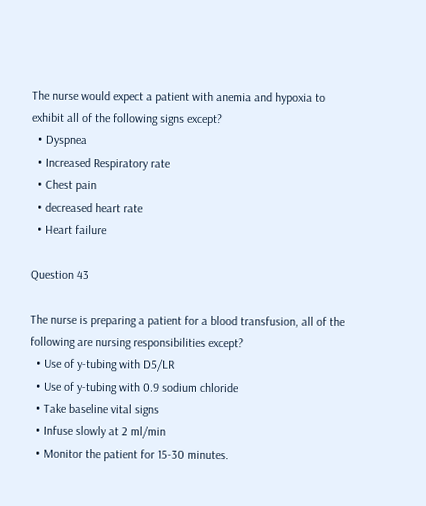The nurse would expect a patient with anemia and hypoxia to exhibit all of the following signs except?
  • Dyspnea
  • Increased Respiratory rate
  • Chest pain
  • decreased heart rate
  • Heart failure

Question 43

The nurse is preparing a patient for a blood transfusion, all of the following are nursing responsibilities except?
  • Use of y-tubing with D5/LR
  • Use of y-tubing with 0.9 sodium chloride
  • Take baseline vital signs
  • Infuse slowly at 2 ml/min
  • Monitor the patient for 15-30 minutes.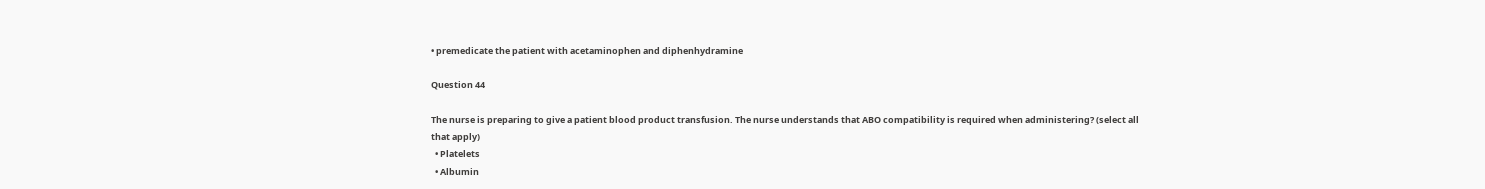• premedicate the patient with acetaminophen and diphenhydramine

Question 44

The nurse is preparing to give a patient blood product transfusion. The nurse understands that ABO compatibility is required when administering? (select all that apply)
  • Platelets
  • Albumin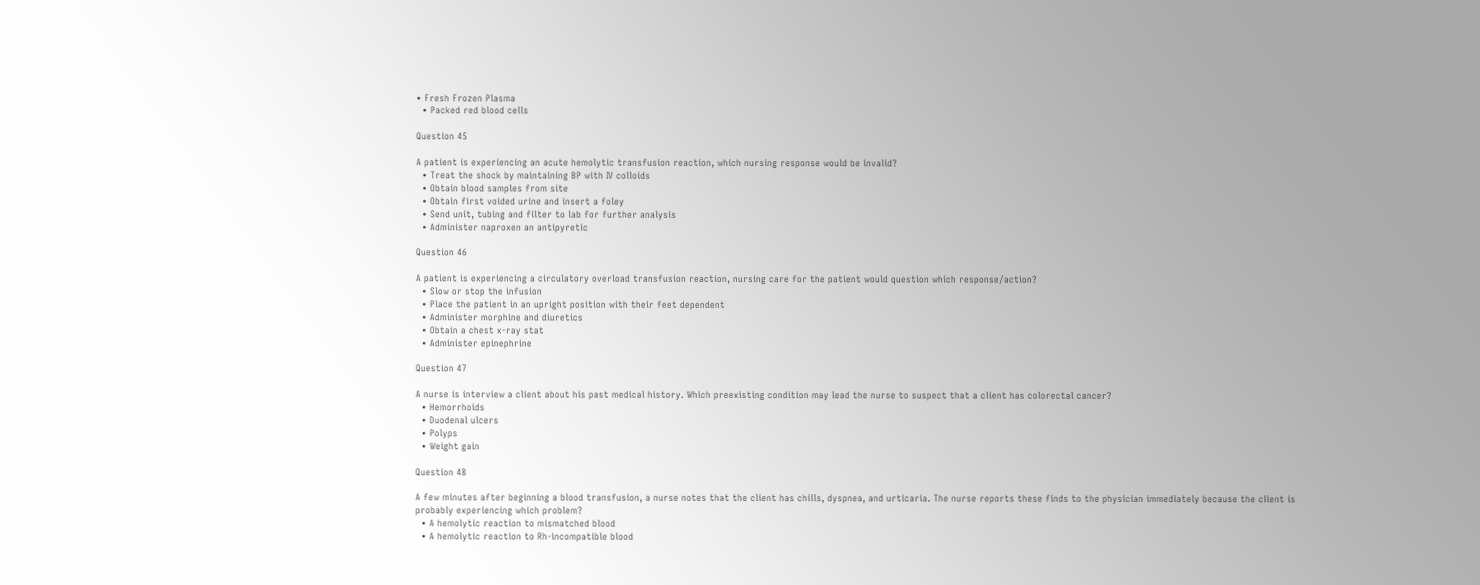• Fresh Frozen Plasma
  • Packed red blood cells

Question 45

A patient is experiencing an acute hemolytic transfusion reaction, which nursing response would be invalid?
  • Treat the shock by maintaining BP with IV colloids
  • Obtain blood samples from site
  • Obtain first voided urine and insert a foley
  • Send unit, tubing and filter to lab for further analysis
  • Administer naproxen an antipyretic

Question 46

A patient is experiencing a circulatory overload transfusion reaction, nursing care for the patient would question which response/action?
  • Slow or stop the infusion
  • Place the patient in an upright position with their feet dependent
  • Administer morphine and diuretics
  • Obtain a chest x-ray stat
  • Administer epinephrine

Question 47

A nurse is interview a client about his past medical history. Which preexisting condition may lead the nurse to suspect that a client has colorectal cancer?
  • Hemorrhoids
  • Duodenal ulcers
  • Polyps
  • Weight gain

Question 48

A few minutes after beginning a blood transfusion, a nurse notes that the client has chills, dyspnea, and urticaria. The nurse reports these finds to the physician immediately because the client is probably experiencing which problem?
  • A hemolytic reaction to mismatched blood
  • A hemolytic reaction to Rh-incompatible blood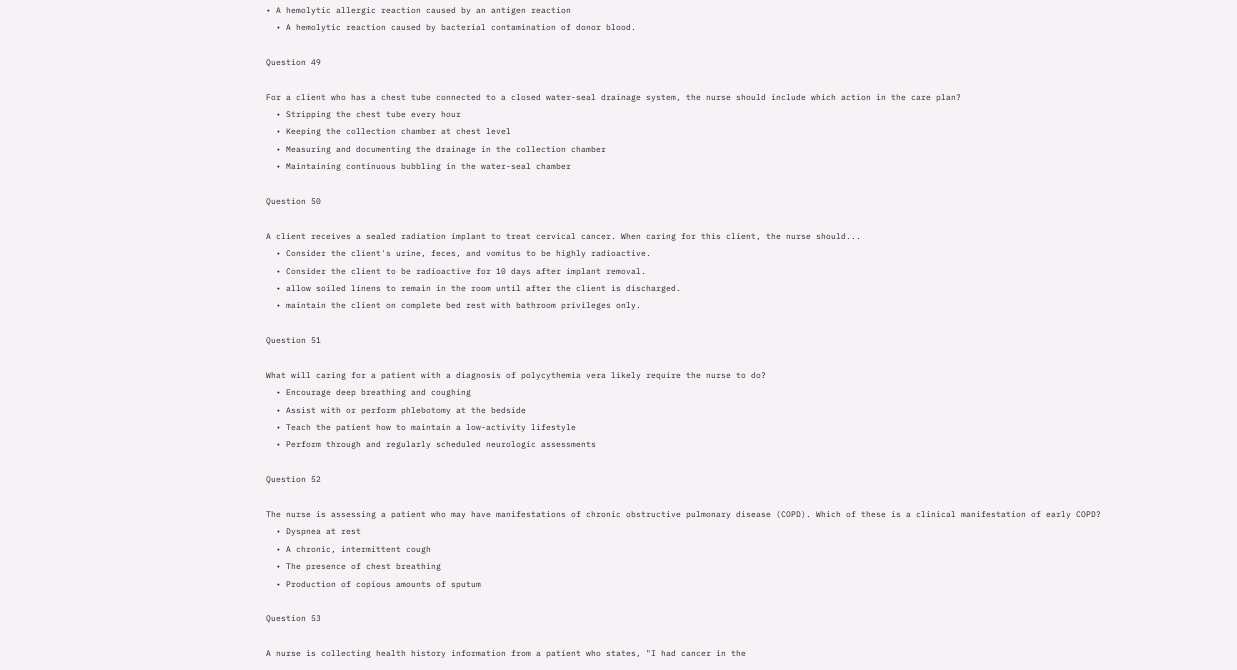• A hemolytic allergic reaction caused by an antigen reaction
  • A hemolytic reaction caused by bacterial contamination of donor blood.

Question 49

For a client who has a chest tube connected to a closed water-seal drainage system, the nurse should include which action in the care plan?
  • Stripping the chest tube every hour
  • Keeping the collection chamber at chest level
  • Measuring and documenting the drainage in the collection chamber
  • Maintaining continuous bubbling in the water-seal chamber

Question 50

A client receives a sealed radiation implant to treat cervical cancer. When caring for this client, the nurse should...
  • Consider the client's urine, feces, and vomitus to be highly radioactive.
  • Consider the client to be radioactive for 10 days after implant removal.
  • allow soiled linens to remain in the room until after the client is discharged.
  • maintain the client on complete bed rest with bathroom privileges only.

Question 51

What will caring for a patient with a diagnosis of polycythemia vera likely require the nurse to do?
  • Encourage deep breathing and coughing
  • Assist with or perform phlebotomy at the bedside
  • Teach the patient how to maintain a low-activity lifestyle
  • Perform through and regularly scheduled neurologic assessments

Question 52

The nurse is assessing a patient who may have manifestations of chronic obstructive pulmonary disease (COPD). Which of these is a clinical manifestation of early COPD?
  • Dyspnea at rest
  • A chronic, intermittent cough
  • The presence of chest breathing
  • Production of copious amounts of sputum

Question 53

A nurse is collecting health history information from a patient who states, "I had cancer in the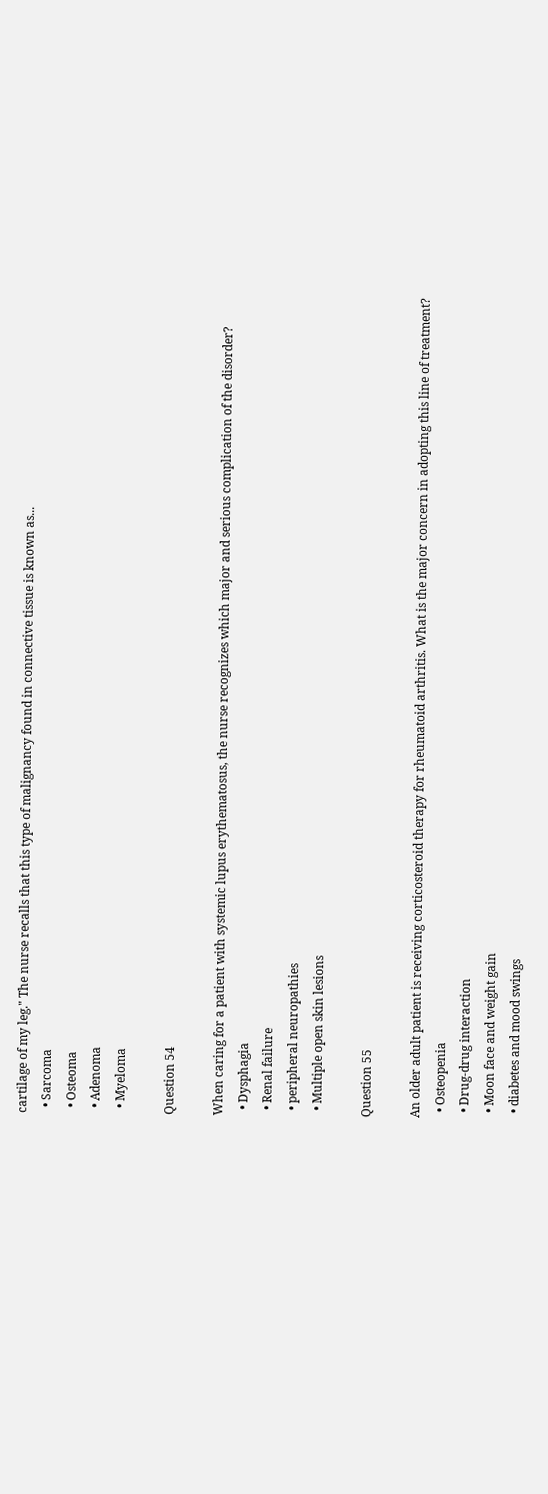cartilage of my leg." The nurse recalls that this type of malignancy found in connective tissue is known as...
  • Sarcoma
  • Osteoma
  • Adenoma
  • Myeloma

Question 54

When caring for a patient with systemic lupus erythematosus, the nurse recognizes which major and serious complication of the disorder?
  • Dysphagia
  • Renal failure
  • peripheral neuropathies
  • Multiple open skin lesions

Question 55

An older adult patient is receiving corticosteroid therapy for rheumatoid arthritis. What is the major concern in adopting this line of treatment?
  • Osteopenia
  • Drug-drug interaction
  • Moon face and weight gain
  • diabetes and mood swings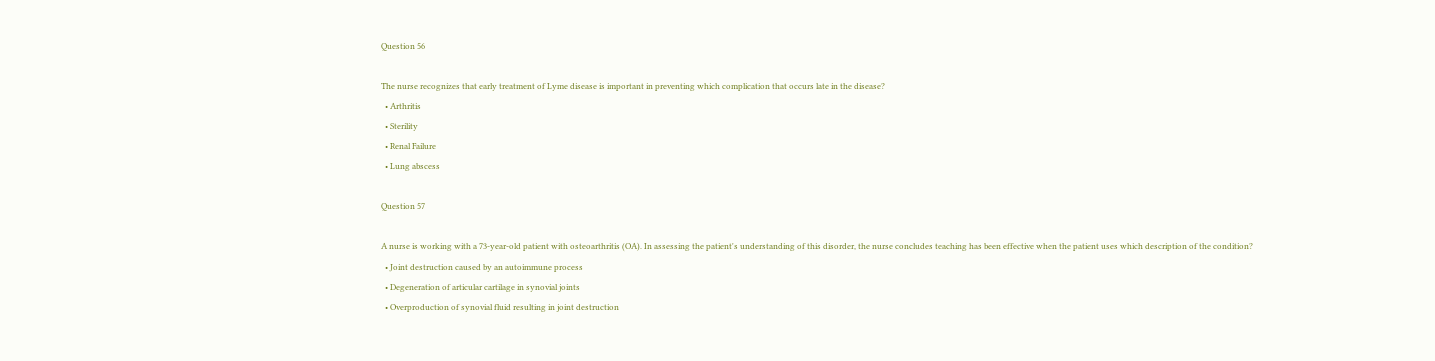Question 56

The nurse recognizes that early treatment of Lyme disease is important in preventing which complication that occurs late in the disease?
  • Arthritis
  • Sterility
  • Renal Failure
  • Lung abscess

Question 57

A nurse is working with a 73-year-old patient with osteoarthritis (OA). In assessing the patient's understanding of this disorder, the nurse concludes teaching has been effective when the patient uses which description of the condition?
  • Joint destruction caused by an autoimmune process
  • Degeneration of articular cartilage in synovial joints
  • Overproduction of synovial fluid resulting in joint destruction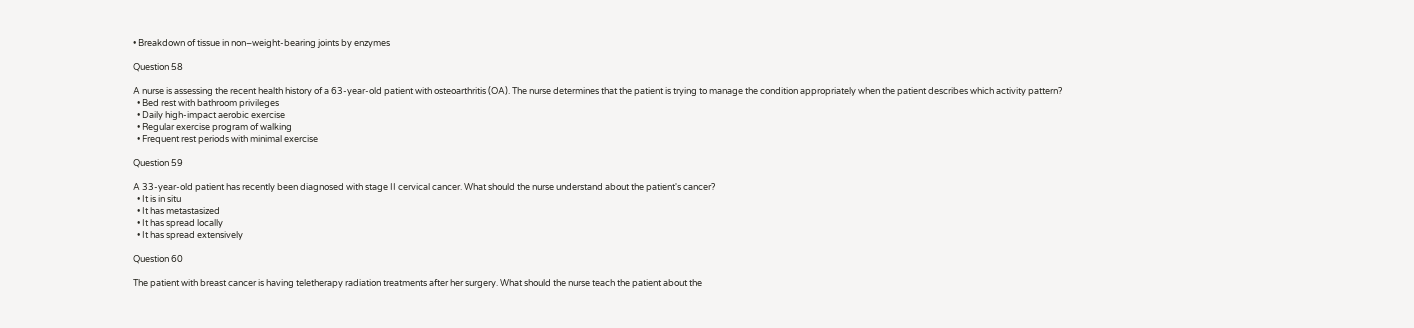• Breakdown of tissue in non–weight-bearing joints by enzymes

Question 58

A nurse is assessing the recent health history of a 63-year-old patient with osteoarthritis (OA). The nurse determines that the patient is trying to manage the condition appropriately when the patient describes which activity pattern?
  • Bed rest with bathroom privileges
  • Daily high-impact aerobic exercise
  • Regular exercise program of walking
  • Frequent rest periods with minimal exercise

Question 59

A 33-year-old patient has recently been diagnosed with stage II cervical cancer. What should the nurse understand about the patient's cancer?
  • It is in situ
  • It has metastasized
  • It has spread locally
  • It has spread extensively

Question 60

The patient with breast cancer is having teletherapy radiation treatments after her surgery. What should the nurse teach the patient about the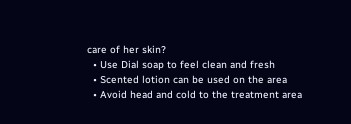care of her skin?
  • Use Dial soap to feel clean and fresh
  • Scented lotion can be used on the area
  • Avoid head and cold to the treatment area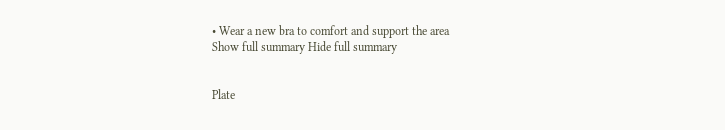• Wear a new bra to comfort and support the area
Show full summary Hide full summary


Plate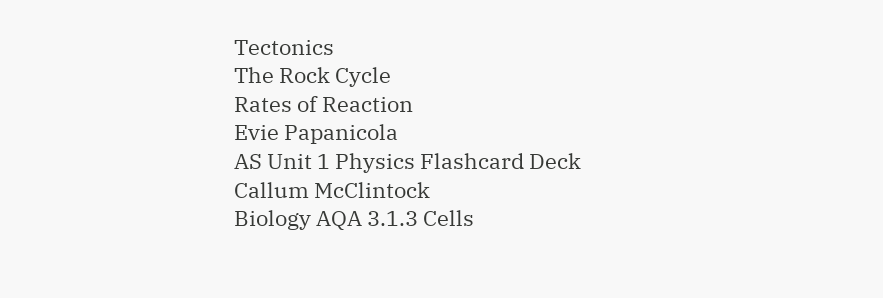Tectonics
The Rock Cycle
Rates of Reaction
Evie Papanicola
AS Unit 1 Physics Flashcard Deck
Callum McClintock
Biology AQA 3.1.3 Cells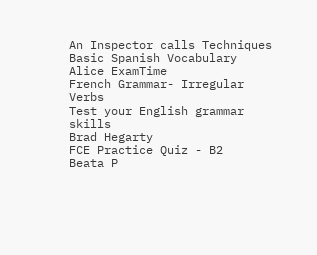An Inspector calls Techniques
Basic Spanish Vocabulary
Alice ExamTime
French Grammar- Irregular Verbs
Test your English grammar skills
Brad Hegarty
FCE Practice Quiz - B2
Beata P